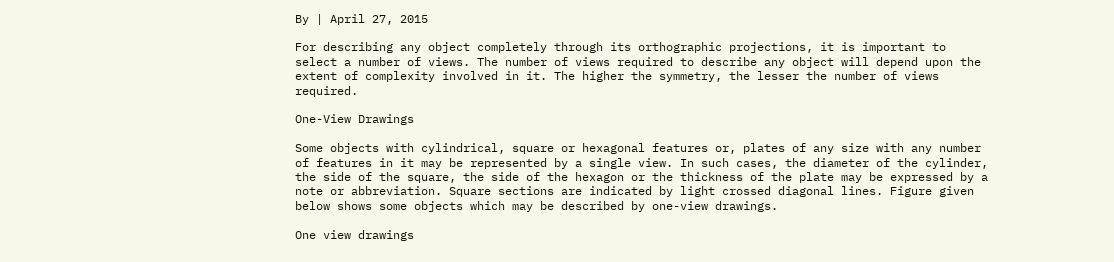By | April 27, 2015

For describing any object completely through its orthographic projections, it is important to select a number of views. The number of views required to describe any object will depend upon the extent of complexity involved in it. The higher the symmetry, the lesser the number of views required.

One-View Drawings

Some objects with cylindrical, square or hexagonal features or, plates of any size with any number of features in it may be represented by a single view. In such cases, the diameter of the cylinder, the side of the square, the side of the hexagon or the thickness of the plate may be expressed by a note or abbreviation. Square sections are indicated by light crossed diagonal lines. Figure given below shows some objects which may be described by one-view drawings.

One view drawings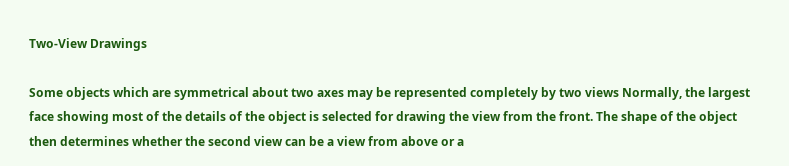Two-View Drawings

Some objects which are symmetrical about two axes may be represented completely by two views Normally, the largest face showing most of the details of the object is selected for drawing the view from the front. The shape of the object then determines whether the second view can be a view from above or a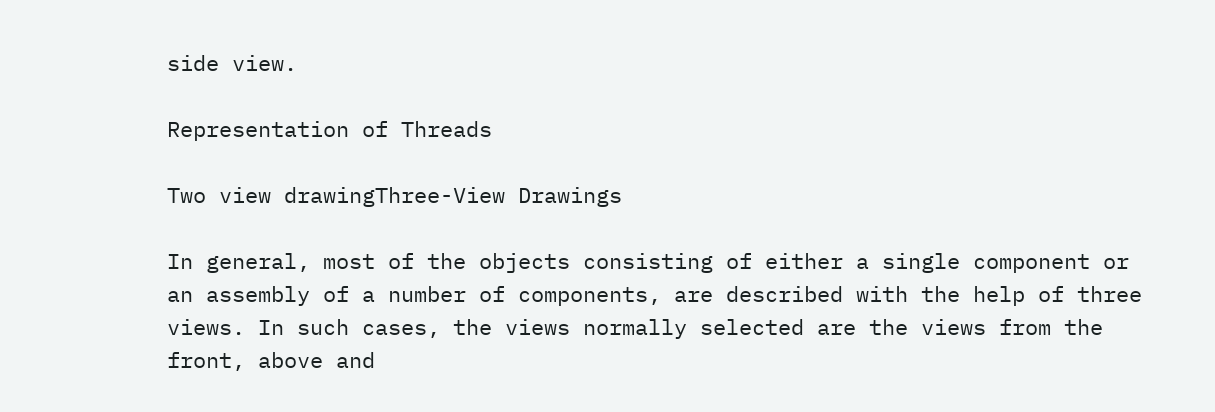side view.

Representation of Threads

Two view drawingThree-View Drawings

In general, most of the objects consisting of either a single component or an assembly of a number of components, are described with the help of three views. In such cases, the views normally selected are the views from the front, above and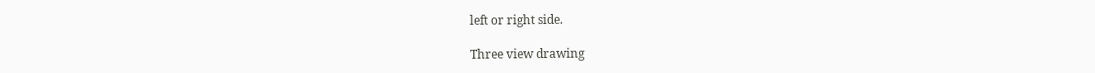left or right side.

Three view drawing